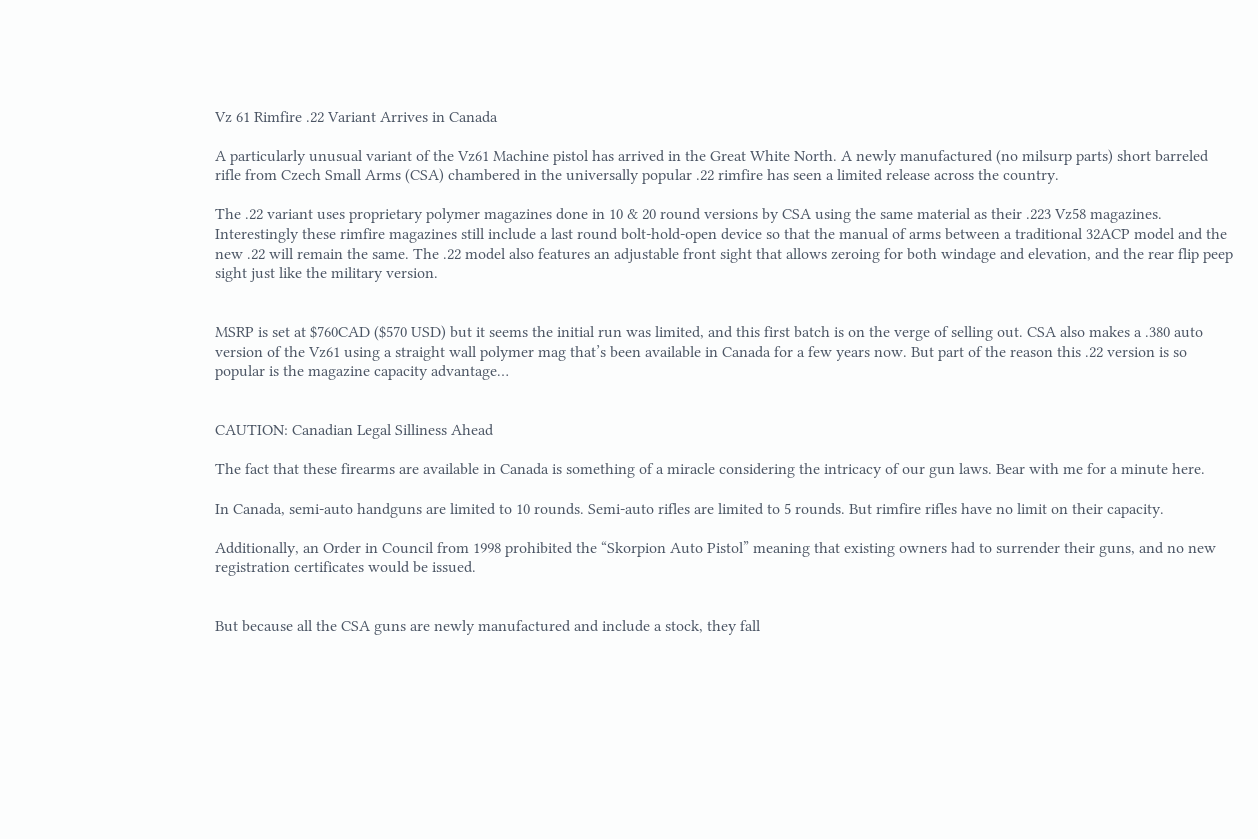Vz 61 Rimfire .22 Variant Arrives in Canada

A particularly unusual variant of the Vz61 Machine pistol has arrived in the Great White North. A newly manufactured (no milsurp parts) short barreled rifle from Czech Small Arms (CSA) chambered in the universally popular .22 rimfire has seen a limited release across the country.

The .22 variant uses proprietary polymer magazines done in 10 & 20 round versions by CSA using the same material as their .223 Vz58 magazines. Interestingly these rimfire magazines still include a last round bolt-hold-open device so that the manual of arms between a traditional 32ACP model and the new .22 will remain the same. The .22 model also features an adjustable front sight that allows zeroing for both windage and elevation, and the rear flip peep sight just like the military version.


MSRP is set at $760CAD ($570 USD) but it seems the initial run was limited, and this first batch is on the verge of selling out. CSA also makes a .380 auto version of the Vz61 using a straight wall polymer mag that’s been available in Canada for a few years now. But part of the reason this .22 version is so popular is the magazine capacity advantage…


CAUTION: Canadian Legal Silliness Ahead

The fact that these firearms are available in Canada is something of a miracle considering the intricacy of our gun laws. Bear with me for a minute here.

In Canada, semi-auto handguns are limited to 10 rounds. Semi-auto rifles are limited to 5 rounds. But rimfire rifles have no limit on their capacity.

Additionally, an Order in Council from 1998 prohibited the “Skorpion Auto Pistol” meaning that existing owners had to surrender their guns, and no new registration certificates would be issued.


But because all the CSA guns are newly manufactured and include a stock, they fall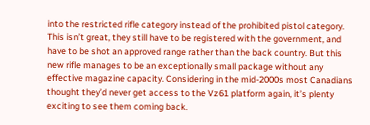into the restricted rifle category instead of the prohibited pistol category. This isn’t great, they still have to be registered with the government, and have to be shot an approved range rather than the back country. But this new rifle manages to be an exceptionally small package without any effective magazine capacity. Considering in the mid-2000s most Canadians thought they’d never get access to the Vz61 platform again, it’s plenty exciting to see them coming back.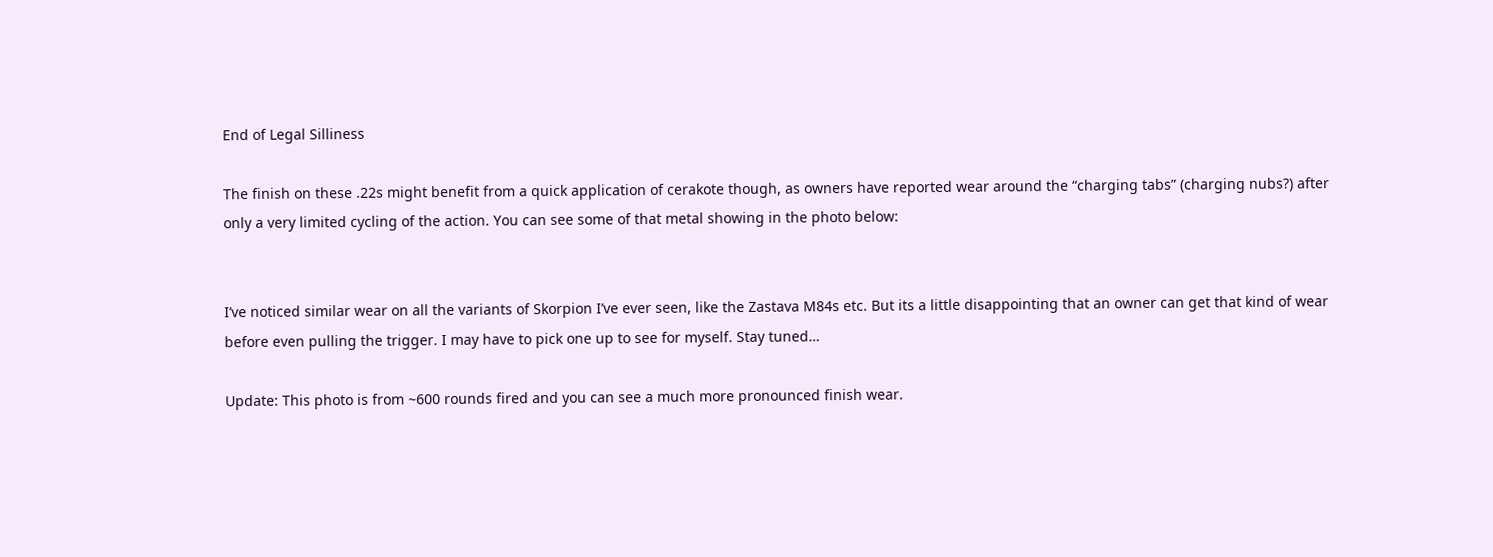End of Legal Silliness

The finish on these .22s might benefit from a quick application of cerakote though, as owners have reported wear around the “charging tabs” (charging nubs?) after only a very limited cycling of the action. You can see some of that metal showing in the photo below:


I’ve noticed similar wear on all the variants of Skorpion I’ve ever seen, like the Zastava M84s etc. But its a little disappointing that an owner can get that kind of wear before even pulling the trigger. I may have to pick one up to see for myself. Stay tuned…

Update: This photo is from ~600 rounds fired and you can see a much more pronounced finish wear.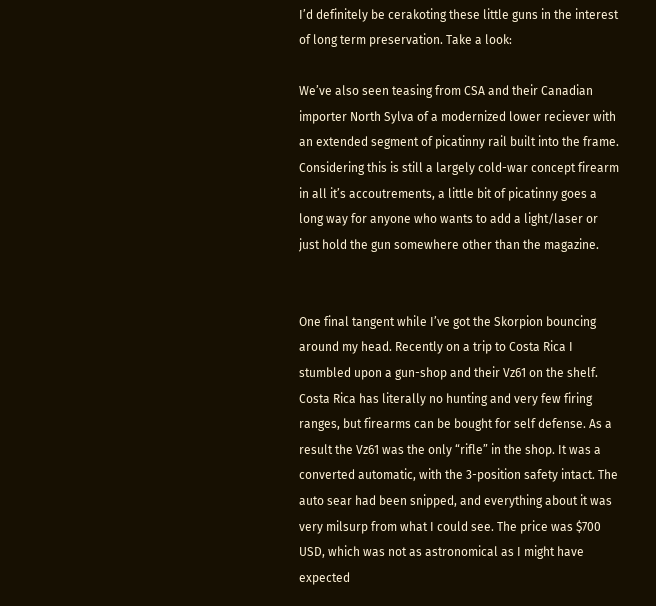I’d definitely be cerakoting these little guns in the interest of long term preservation. Take a look:

We’ve also seen teasing from CSA and their Canadian importer North Sylva of a modernized lower reciever with an extended segment of picatinny rail built into the frame. Considering this is still a largely cold-war concept firearm in all it’s accoutrements, a little bit of picatinny goes a long way for anyone who wants to add a light/laser or just hold the gun somewhere other than the magazine.


One final tangent while I’ve got the Skorpion bouncing around my head. Recently on a trip to Costa Rica I stumbled upon a gun-shop and their Vz61 on the shelf. Costa Rica has literally no hunting and very few firing ranges, but firearms can be bought for self defense. As a result the Vz61 was the only “rifle” in the shop. It was a converted automatic, with the 3-position safety intact. The auto sear had been snipped, and everything about it was very milsurp from what I could see. The price was $700 USD, which was not as astronomical as I might have expected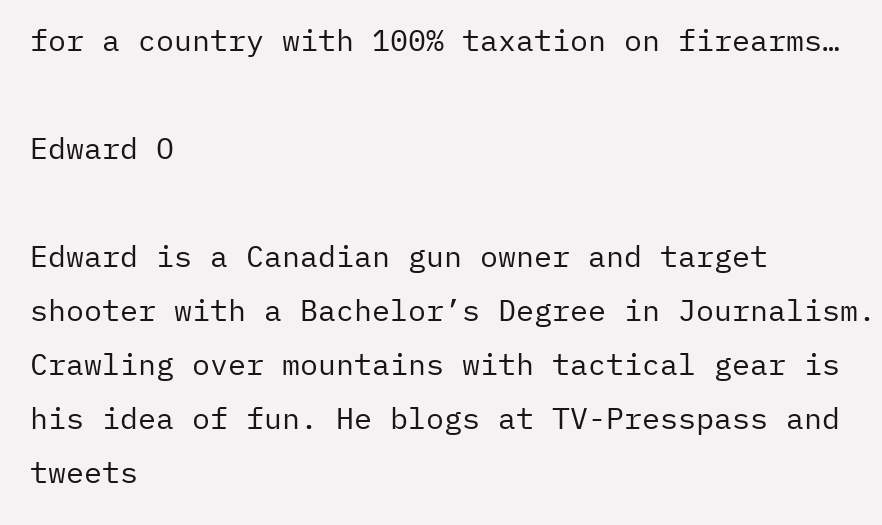for a country with 100% taxation on firearms…

Edward O

Edward is a Canadian gun owner and target shooter with a Bachelor’s Degree in Journalism. Crawling over mountains with tactical gear is his idea of fun. He blogs at TV-Presspass and tweets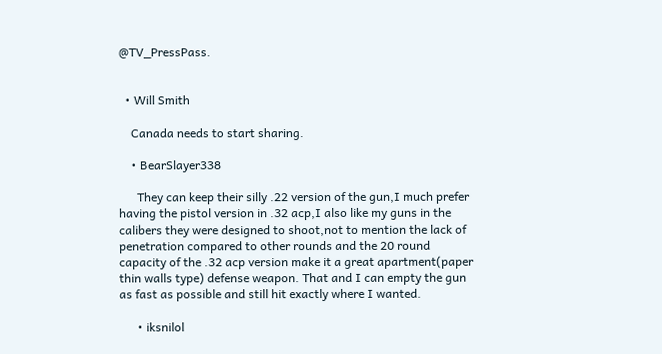@TV_PressPass.


  • Will Smith

    Canada needs to start sharing.

    • BearSlayer338

      They can keep their silly .22 version of the gun,I much prefer having the pistol version in .32 acp,I also like my guns in the calibers they were designed to shoot,not to mention the lack of penetration compared to other rounds and the 20 round capacity of the .32 acp version make it a great apartment(paper thin walls type) defense weapon. That and I can empty the gun as fast as possible and still hit exactly where I wanted.

      • iksnilol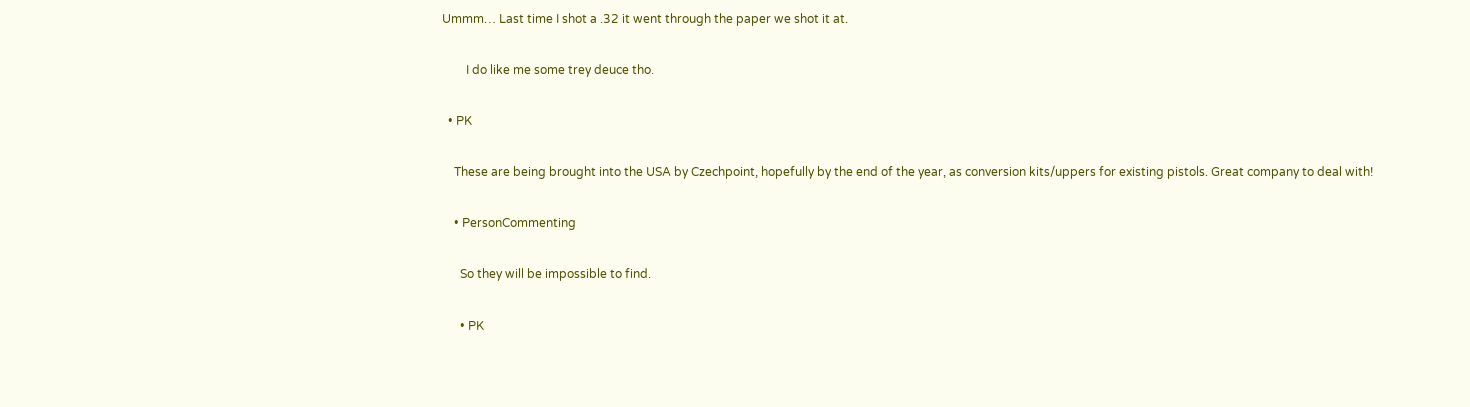Ummm… Last time I shot a .32 it went through the paper we shot it at.

        I do like me some trey deuce tho.

  • PK

    These are being brought into the USA by Czechpoint, hopefully by the end of the year, as conversion kits/uppers for existing pistols. Great company to deal with!

    • PersonCommenting

      So they will be impossible to find.

      • PK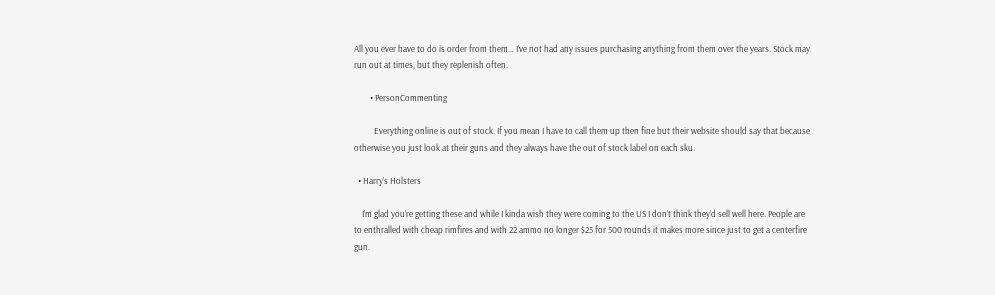All you ever have to do is order from them… I’ve not had any issues purchasing anything from them over the years. Stock may run out at times, but they replenish often.

        • PersonCommenting

          Everything online is out of stock. If you mean I have to call them up then fine but their website should say that because otherwise you just look at their guns and they always have the out of stock label on each sku.

  • Harry’s Holsters

    I’m glad you’re getting these and while I kinda wish they were coming to the US I don’t think they’d sell well here. People are to enthralled with cheap rimfires and with 22 ammo no longer $25 for 500 rounds it makes more since just to get a centerfire gun.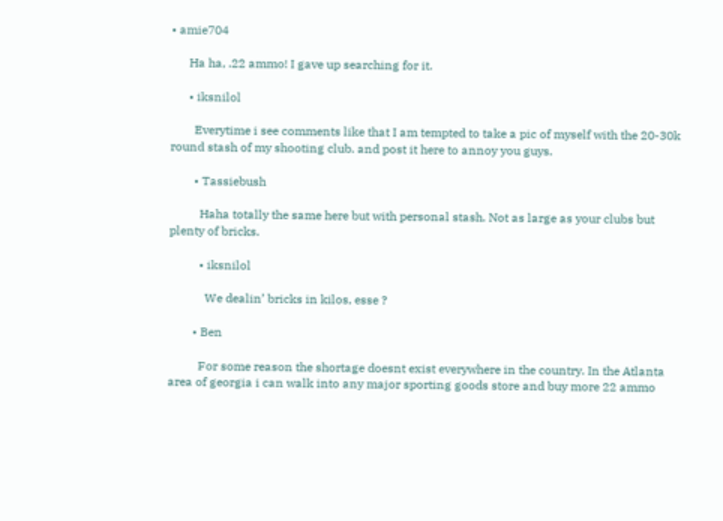• amie704

      Ha ha, .22 ammo! I gave up searching for it.

      • iksnilol

        Everytime i see comments like that I am tempted to take a pic of myself with the 20-30k round stash of my shooting club. and post it here to annoy you guys.

        • Tassiebush

          Haha totally the same here but with personal stash. Not as large as your clubs but plenty of bricks.

          • iksnilol

            We dealin’ bricks in kilos, esse ?

        • Ben

          For some reason the shortage doesnt exist everywhere in the country. In the Atlanta area of georgia i can walk into any major sporting goods store and buy more 22 ammo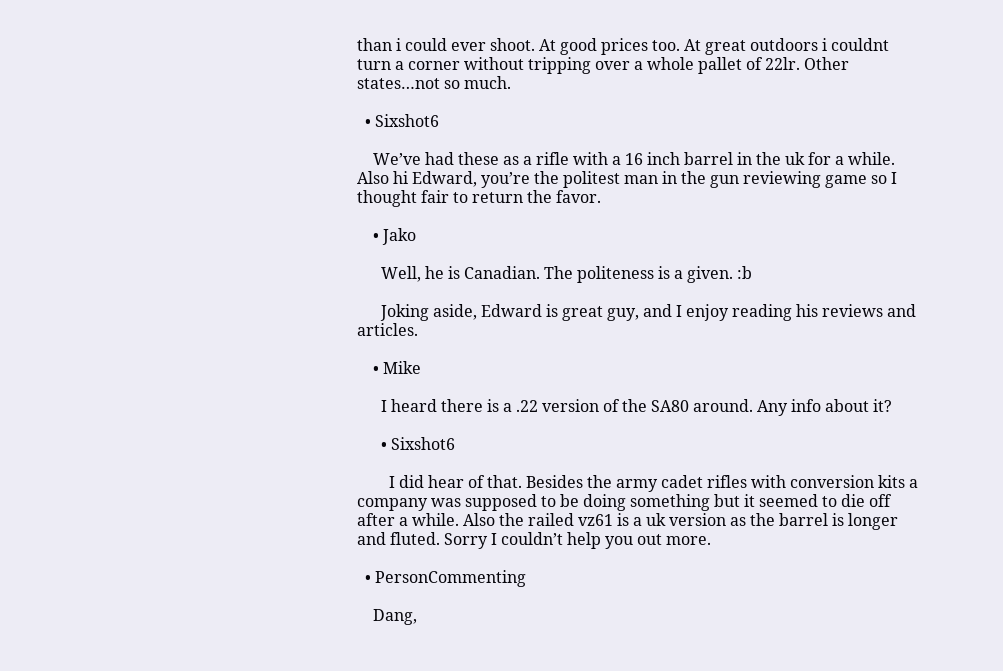than i could ever shoot. At good prices too. At great outdoors i couldnt turn a corner without tripping over a whole pallet of 22lr. Other states…not so much.

  • Sixshot6

    We’ve had these as a rifle with a 16 inch barrel in the uk for a while. Also hi Edward, you’re the politest man in the gun reviewing game so I thought fair to return the favor.

    • Jako

      Well, he is Canadian. The politeness is a given. :b

      Joking aside, Edward is great guy, and I enjoy reading his reviews and articles.

    • Mike

      I heard there is a .22 version of the SA80 around. Any info about it?

      • Sixshot6

        I did hear of that. Besides the army cadet rifles with conversion kits a company was supposed to be doing something but it seemed to die off after a while. Also the railed vz61 is a uk version as the barrel is longer and fluted. Sorry I couldn’t help you out more.

  • PersonCommenting

    Dang,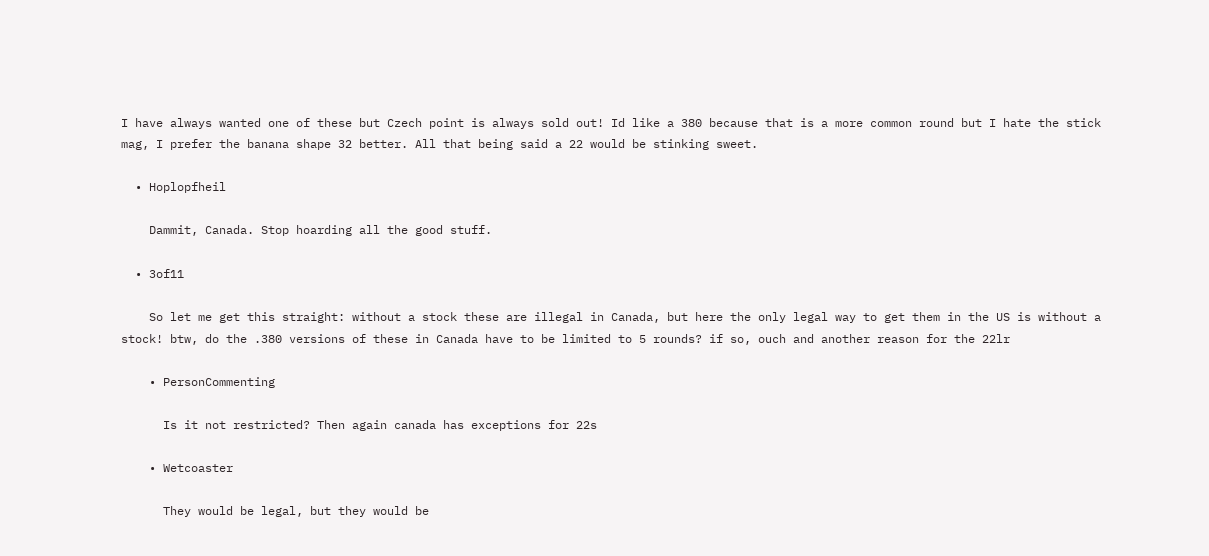I have always wanted one of these but Czech point is always sold out! Id like a 380 because that is a more common round but I hate the stick mag, I prefer the banana shape 32 better. All that being said a 22 would be stinking sweet.

  • Hoplopfheil

    Dammit, Canada. Stop hoarding all the good stuff.

  • 3of11

    So let me get this straight: without a stock these are illegal in Canada, but here the only legal way to get them in the US is without a stock! btw, do the .380 versions of these in Canada have to be limited to 5 rounds? if so, ouch and another reason for the 22lr

    • PersonCommenting

      Is it not restricted? Then again canada has exceptions for 22s

    • Wetcoaster

      They would be legal, but they would be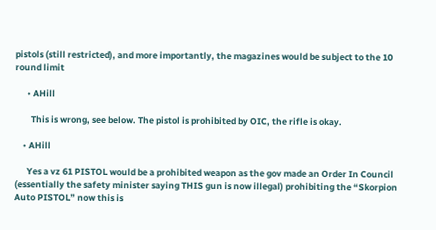pistols (still restricted), and more importantly, the magazines would be subject to the 10 round limit

      • AHill

        This is wrong, see below. The pistol is prohibited by OIC, the rifle is okay.

    • AHill

      Yes a vz 61 PISTOL would be a prohibited weapon as the gov made an Order In Council (essentially the safety minister saying THIS gun is now illegal) prohibiting the “Skorpion Auto PISTOL” now this is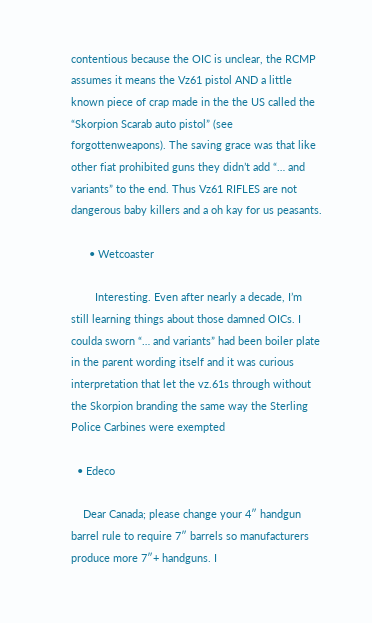contentious because the OIC is unclear, the RCMP assumes it means the Vz61 pistol AND a little known piece of crap made in the the US called the “Skorpion Scarab auto pistol” (see forgottenweapons). The saving grace was that like other fiat prohibited guns they didn’t add “… and variants” to the end. Thus Vz61 RIFLES are not dangerous baby killers and a oh kay for us peasants.

      • Wetcoaster

        Interesting. Even after nearly a decade, I’m still learning things about those damned OICs. I coulda sworn “… and variants” had been boiler plate in the parent wording itself and it was curious interpretation that let the vz.61s through without the Skorpion branding the same way the Sterling Police Carbines were exempted

  • Edeco

    Dear Canada; please change your 4″ handgun barrel rule to require 7″ barrels so manufacturers produce more 7″+ handguns. I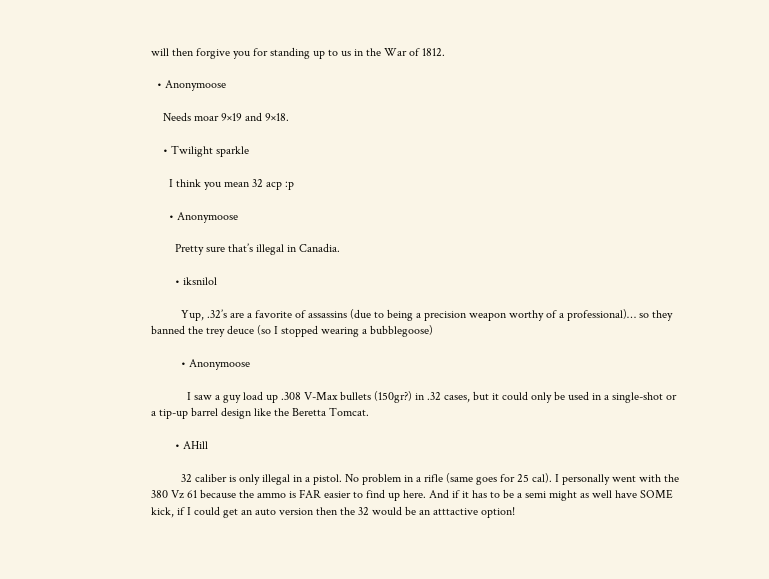will then forgive you for standing up to us in the War of 1812.

  • Anonymoose

    Needs moar 9×19 and 9×18.

    • Twilight sparkle

      I think you mean 32 acp :p

      • Anonymoose

        Pretty sure that’s illegal in Canadia.

        • iksnilol

          Yup, .32’s are a favorite of assassins (due to being a precision weapon worthy of a professional)… so they banned the trey deuce (so I stopped wearing a bubblegoose)

          • Anonymoose

            I saw a guy load up .308 V-Max bullets (150gr?) in .32 cases, but it could only be used in a single-shot or a tip-up barrel design like the Beretta Tomcat.

        • AHill

          32 caliber is only illegal in a pistol. No problem in a rifle (same goes for 25 cal). I personally went with the 380 Vz 61 because the ammo is FAR easier to find up here. And if it has to be a semi might as well have SOME kick, if I could get an auto version then the 32 would be an atttactive option!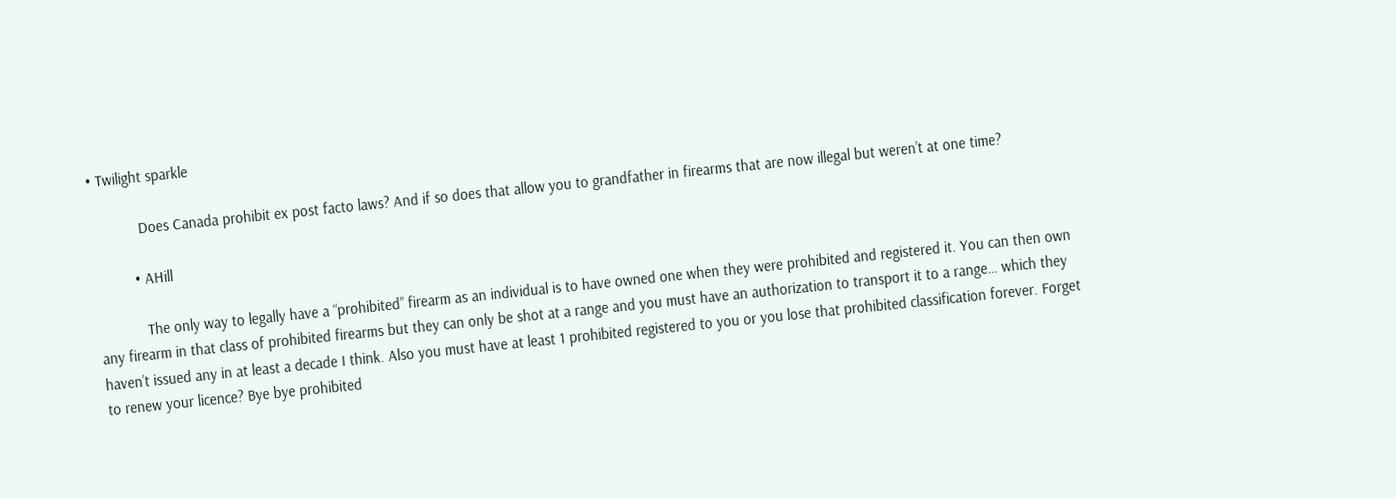• Twilight sparkle

            Does Canada prohibit ex post facto laws? And if so does that allow you to grandfather in firearms that are now illegal but weren’t at one time?

          • AHill

            The only way to legally have a “prohibited” firearm as an individual is to have owned one when they were prohibited and registered it. You can then own any firearm in that class of prohibited firearms but they can only be shot at a range and you must have an authorization to transport it to a range… which they haven’t issued any in at least a decade I think. Also you must have at least 1 prohibited registered to you or you lose that prohibited classification forever. Forget to renew your licence? Bye bye prohibited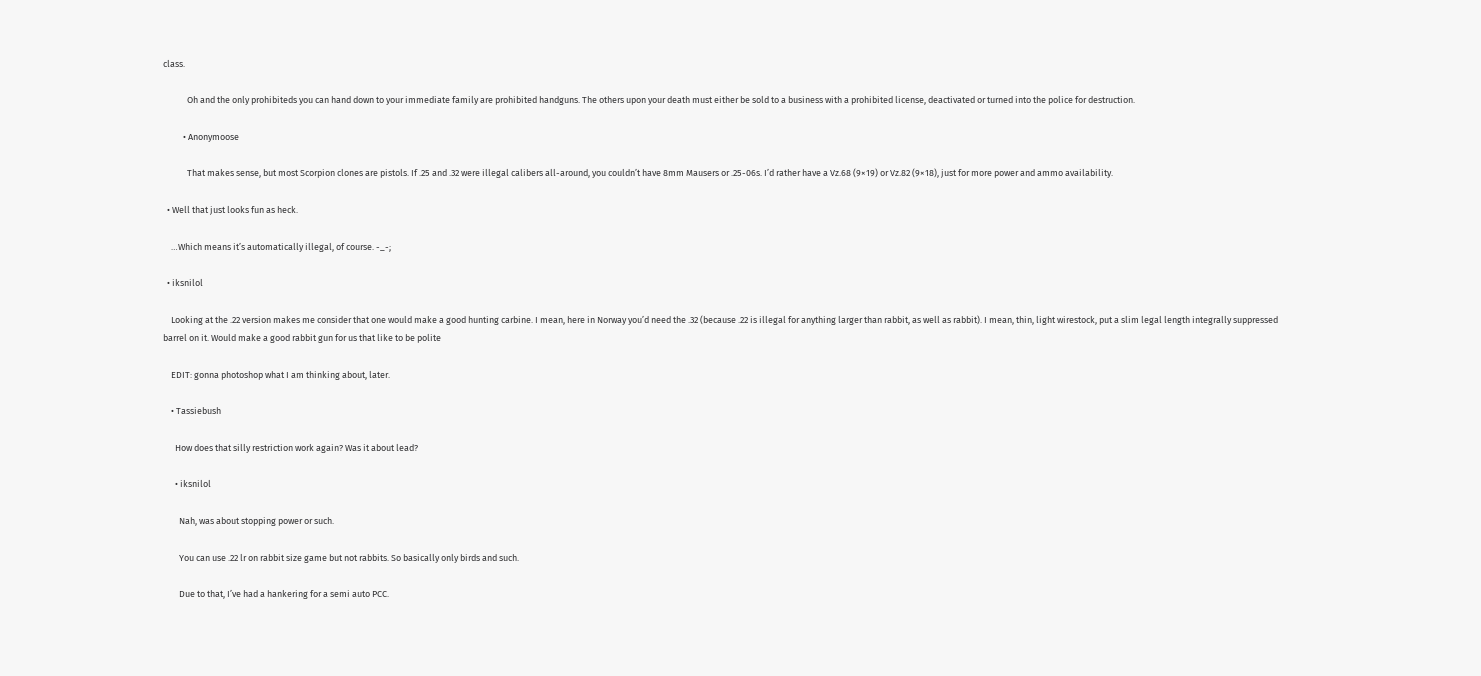class.

            Oh and the only prohibiteds you can hand down to your immediate family are prohibited handguns. The others upon your death must either be sold to a business with a prohibited license, deactivated or turned into the police for destruction.

          • Anonymoose

            That makes sense, but most Scorpion clones are pistols. If .25 and .32 were illegal calibers all-around, you couldn’t have 8mm Mausers or .25-06s. I’d rather have a Vz.68 (9×19) or Vz.82 (9×18), just for more power and ammo availability.

  • Well that just looks fun as heck.

    …Which means it’s automatically illegal, of course. -_-;

  • iksnilol

    Looking at the .22 version makes me consider that one would make a good hunting carbine. I mean, here in Norway you’d need the .32 (because .22 is illegal for anything larger than rabbit, as well as rabbit). I mean, thin, light wirestock, put a slim legal length integrally suppressed barrel on it. Would make a good rabbit gun for us that like to be polite

    EDIT: gonna photoshop what I am thinking about, later.

    • Tassiebush

      How does that silly restriction work again? Was it about lead?

      • iksnilol

        Nah, was about stopping power or such.

        You can use .22 lr on rabbit size game but not rabbits. So basically only birds and such.

        Due to that, I’ve had a hankering for a semi auto PCC.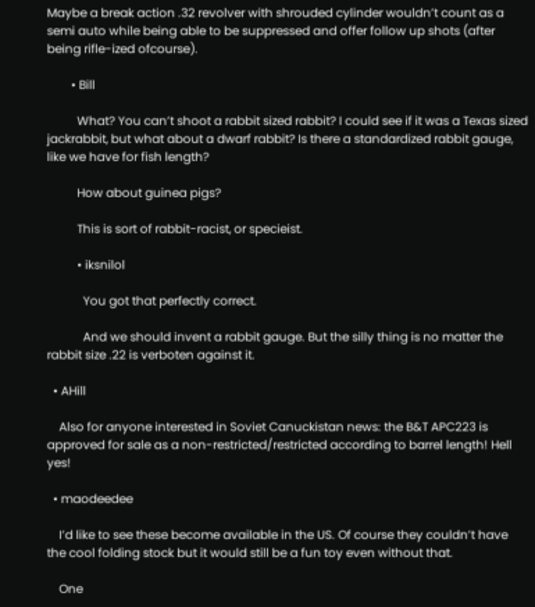Maybe a break action .32 revolver with shrouded cylinder wouldn’t count as a semi auto while being able to be suppressed and offer follow up shots (after being rifle-ized ofcourse).

        • Bill

          What? You can’t shoot a rabbit sized rabbit? I could see if it was a Texas sized jackrabbit, but what about a dwarf rabbit? Is there a standardized rabbit gauge, like we have for fish length?

          How about guinea pigs?

          This is sort of rabbit-racist, or specieist.

          • iksnilol

            You got that perfectly correct.

            And we should invent a rabbit gauge. But the silly thing is no matter the rabbit size .22 is verboten against it.

  • AHill

    Also for anyone interested in Soviet Canuckistan news: the B&T APC223 is approved for sale as a non-restricted/restricted according to barrel length! Hell yes!

  • maodeedee

    I’d like to see these become available in the US. Of course they couldn’t have the cool folding stock but it would still be a fun toy even without that.

    One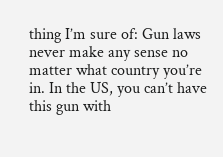thing I’m sure of: Gun laws never make any sense no matter what country you’re in. In the US, you can’t have this gun with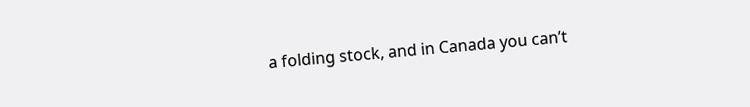a folding stock, and in Canada you can’t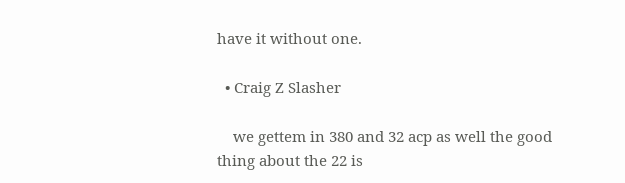have it without one.

  • Craig Z Slasher

    we gettem in 380 and 32 acp as well the good thing about the 22 is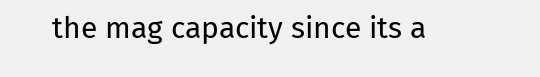the mag capacity since its a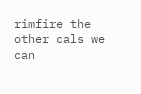rimfire the other cals we can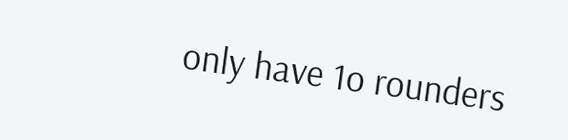only have 1o rounders